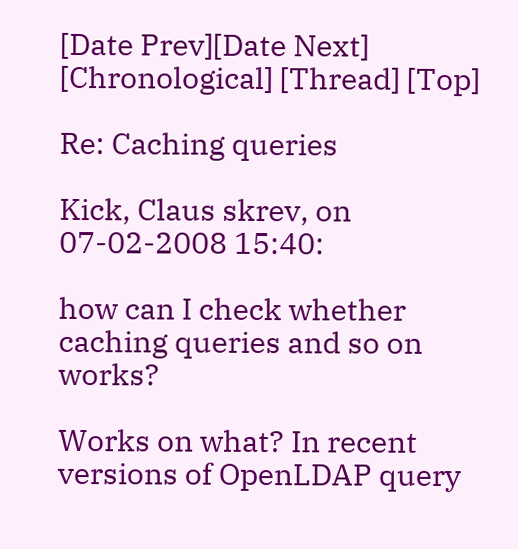[Date Prev][Date Next] [Chronological] [Thread] [Top]

Re: Caching queries

Kick, Claus skrev, on 07-02-2008 15:40:

how can I check whether caching queries and so on works?

Works on what? In recent versions of OpenLDAP query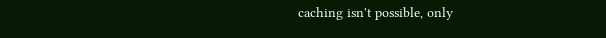caching isn't possible, only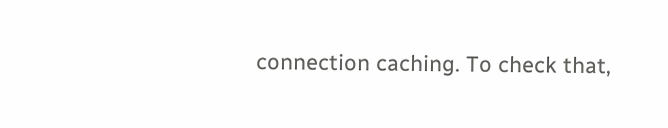connection caching. To check that,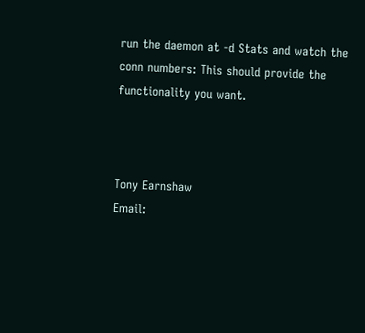run the daemon at -d Stats and watch the conn numbers: This should provide the functionality you want.



Tony Earnshaw
Email: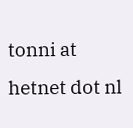tonni at hetnet dot nl